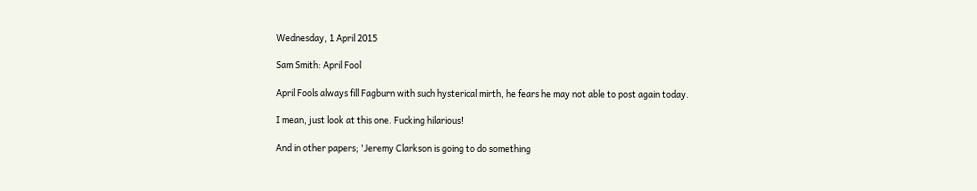Wednesday, 1 April 2015

Sam Smith: April Fool

April Fools always fill Fagburn with such hysterical mirth, he fears he may not able to post again today.

I mean, just look at this one. Fucking hilarious!

And in other papers; 'Jeremy Clarkson is going to do something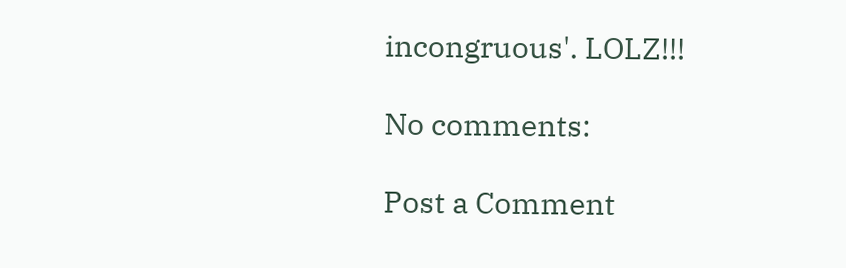incongruous'. LOLZ!!!

No comments:

Post a Comment